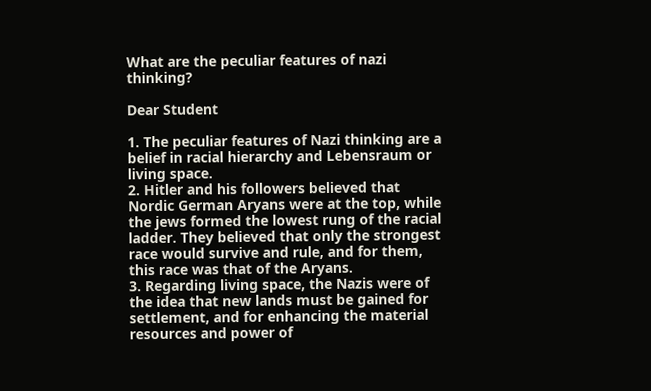What are the peculiar features of nazi thinking?

Dear Student

1. The peculiar features of Nazi thinking are a belief in racial hierarchy and Lebensraum or living space.
2. Hitler and his followers believed that Nordic German Aryans were at the top, while the jews formed the lowest rung of the racial ladder. They believed that only the strongest race would survive and rule, and for them, this race was that of the Aryans.
3. Regarding living space, the Nazis were of the idea that new lands must be gained for settlement, and for enhancing the material resources and power of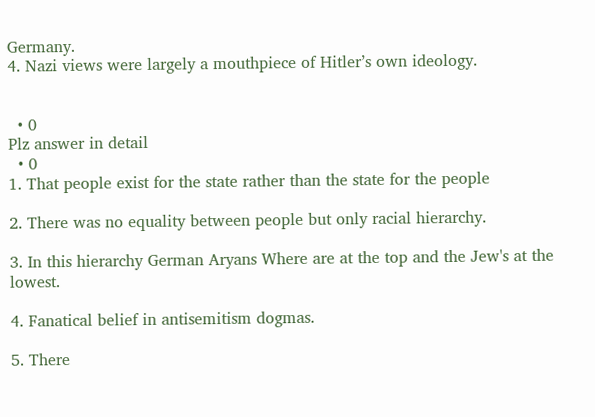Germany.
4. Nazi views were largely a mouthpiece of Hitler’s own ideology.


  • 0
Plz answer in detail
  • 0
1. That people exist for the state rather than the state for the people

2. There was no equality between people but only racial hierarchy.

3. In this hierarchy German Aryans Where are at the top and the Jew's at the lowest.

4. Fanatical belief in antisemitism dogmas.

5. There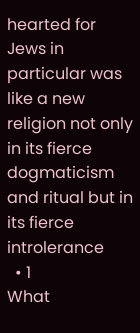hearted for Jews in particular was like a new religion not only in its fierce dogmaticism and ritual but in its fierce introlerance
  • 1
What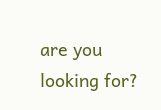are you looking for?